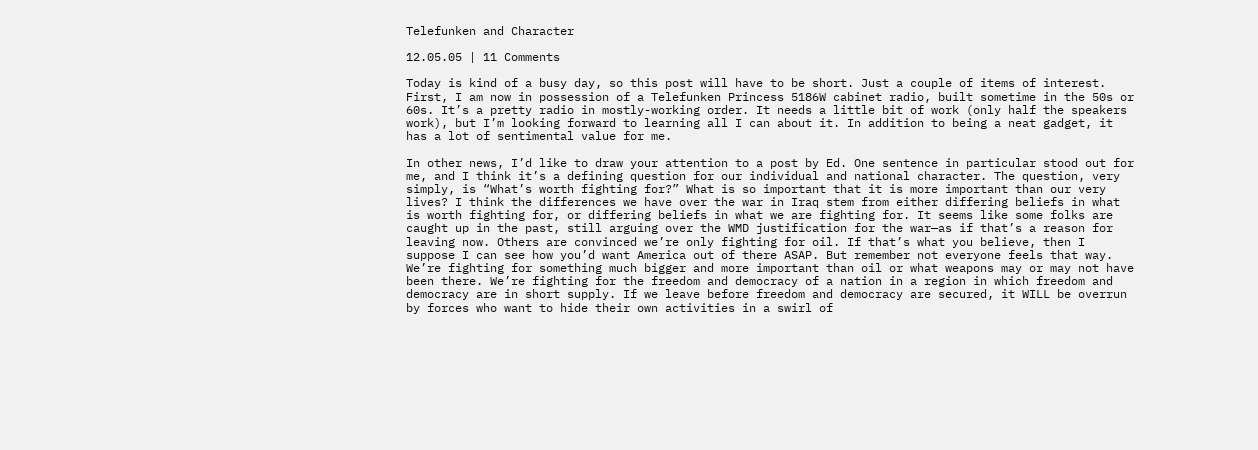Telefunken and Character

12.05.05 | 11 Comments

Today is kind of a busy day, so this post will have to be short. Just a couple of items of interest. First, I am now in possession of a Telefunken Princess 5186W cabinet radio, built sometime in the 50s or 60s. It’s a pretty radio in mostly-working order. It needs a little bit of work (only half the speakers work), but I’m looking forward to learning all I can about it. In addition to being a neat gadget, it has a lot of sentimental value for me.

In other news, I’d like to draw your attention to a post by Ed. One sentence in particular stood out for me, and I think it’s a defining question for our individual and national character. The question, very simply, is “What’s worth fighting for?” What is so important that it is more important than our very lives? I think the differences we have over the war in Iraq stem from either differing beliefs in what is worth fighting for, or differing beliefs in what we are fighting for. It seems like some folks are caught up in the past, still arguing over the WMD justification for the war—as if that’s a reason for leaving now. Others are convinced we’re only fighting for oil. If that’s what you believe, then I suppose I can see how you’d want America out of there ASAP. But remember not everyone feels that way. We’re fighting for something much bigger and more important than oil or what weapons may or may not have been there. We’re fighting for the freedom and democracy of a nation in a region in which freedom and democracy are in short supply. If we leave before freedom and democracy are secured, it WILL be overrun by forces who want to hide their own activities in a swirl of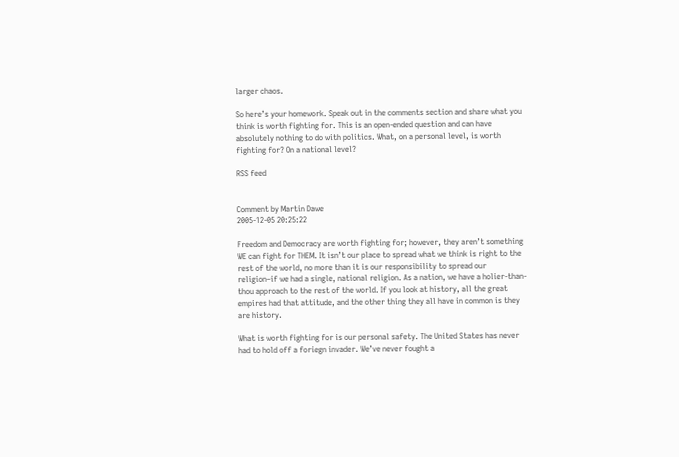larger chaos.

So here’s your homework. Speak out in the comments section and share what you think is worth fighting for. This is an open-ended question and can have absolutely nothing to do with politics. What, on a personal level, is worth fighting for? On a national level?

RSS feed


Comment by Martin Dawe
2005-12-05 20:25:22

Freedom and Democracy are worth fighting for; however, they aren’t something WE can fight for THEM. It isn’t our place to spread what we think is right to the rest of the world, no more than it is our responsibility to spread our religion–if we had a single, national religion. As a nation, we have a holier-than-thou approach to the rest of the world. If you look at history, all the great empires had that attitude, and the other thing they all have in common is they are history.

What is worth fighting for is our personal safety. The United States has never had to hold off a foriegn invader. We’ve never fought a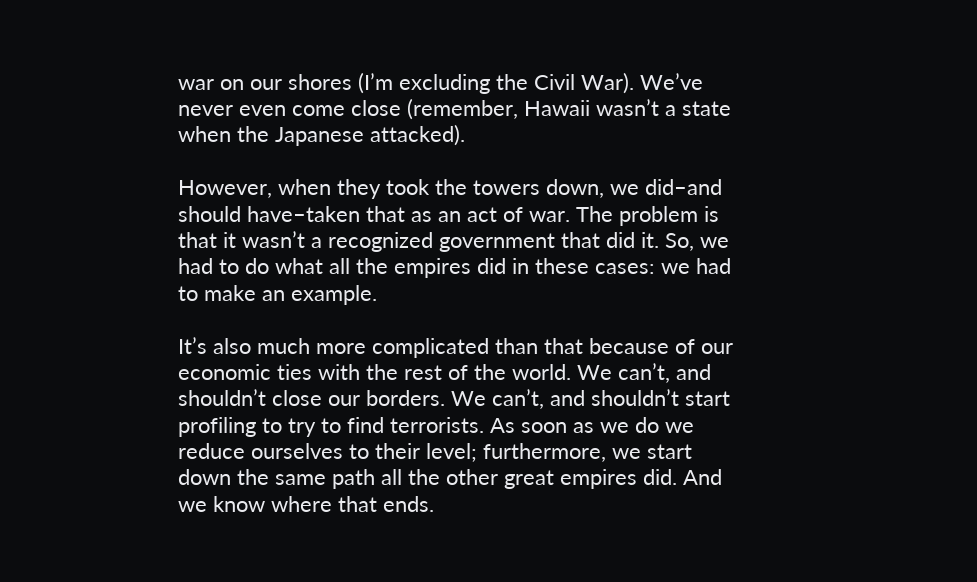war on our shores (I’m excluding the Civil War). We’ve never even come close (remember, Hawaii wasn’t a state when the Japanese attacked).

However, when they took the towers down, we did–and should have–taken that as an act of war. The problem is that it wasn’t a recognized government that did it. So, we had to do what all the empires did in these cases: we had to make an example.

It’s also much more complicated than that because of our economic ties with the rest of the world. We can’t, and shouldn’t close our borders. We can’t, and shouldn’t start profiling to try to find terrorists. As soon as we do we reduce ourselves to their level; furthermore, we start down the same path all the other great empires did. And we know where that ends.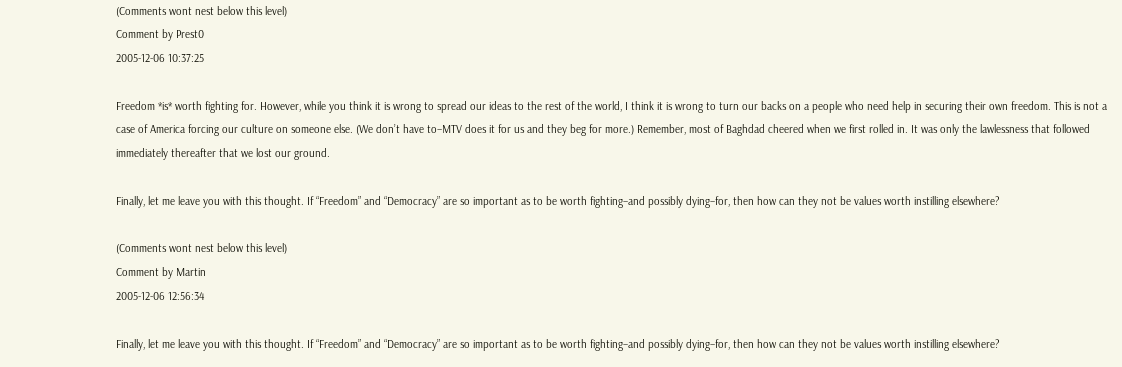(Comments wont nest below this level)
Comment by Prest0
2005-12-06 10:37:25

Freedom *is* worth fighting for. However, while you think it is wrong to spread our ideas to the rest of the world, I think it is wrong to turn our backs on a people who need help in securing their own freedom. This is not a case of America forcing our culture on someone else. (We don’t have to–MTV does it for us and they beg for more.) Remember, most of Baghdad cheered when we first rolled in. It was only the lawlessness that followed immediately thereafter that we lost our ground.

Finally, let me leave you with this thought. If “Freedom” and “Democracy” are so important as to be worth fighting–and possibly dying–for, then how can they not be values worth instilling elsewhere?

(Comments wont nest below this level)
Comment by Martin
2005-12-06 12:56:34

Finally, let me leave you with this thought. If “Freedom” and “Democracy” are so important as to be worth fighting–and possibly dying–for, then how can they not be values worth instilling elsewhere?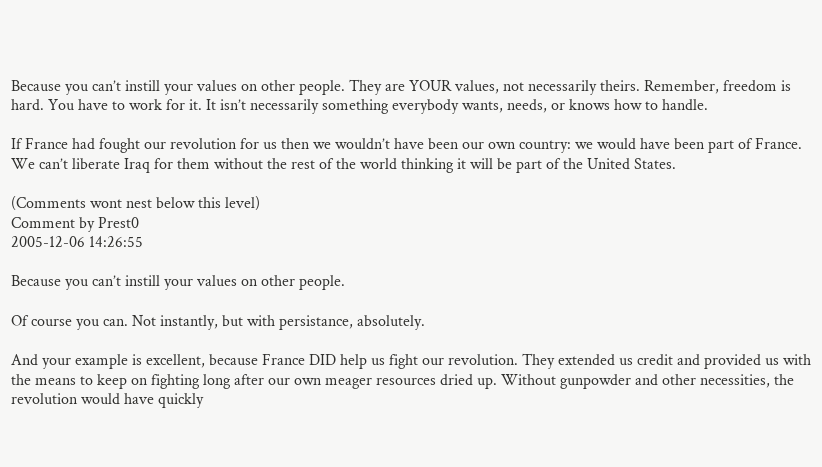Because you can’t instill your values on other people. They are YOUR values, not necessarily theirs. Remember, freedom is hard. You have to work for it. It isn’t necessarily something everybody wants, needs, or knows how to handle.

If France had fought our revolution for us then we wouldn’t have been our own country: we would have been part of France. We can’t liberate Iraq for them without the rest of the world thinking it will be part of the United States.

(Comments wont nest below this level)
Comment by Prest0
2005-12-06 14:26:55

Because you can’t instill your values on other people.

Of course you can. Not instantly, but with persistance, absolutely.

And your example is excellent, because France DID help us fight our revolution. They extended us credit and provided us with the means to keep on fighting long after our own meager resources dried up. Without gunpowder and other necessities, the revolution would have quickly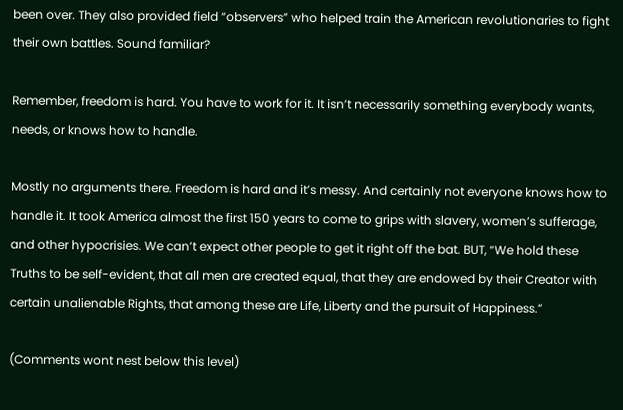been over. They also provided field “observers” who helped train the American revolutionaries to fight their own battles. Sound familiar?

Remember, freedom is hard. You have to work for it. It isn’t necessarily something everybody wants, needs, or knows how to handle.

Mostly no arguments there. Freedom is hard and it’s messy. And certainly not everyone knows how to handle it. It took America almost the first 150 years to come to grips with slavery, women’s sufferage, and other hypocrisies. We can’t expect other people to get it right off the bat. BUT, “We hold these Truths to be self-evident, that all men are created equal, that they are endowed by their Creator with certain unalienable Rights, that among these are Life, Liberty and the pursuit of Happiness.”

(Comments wont nest below this level)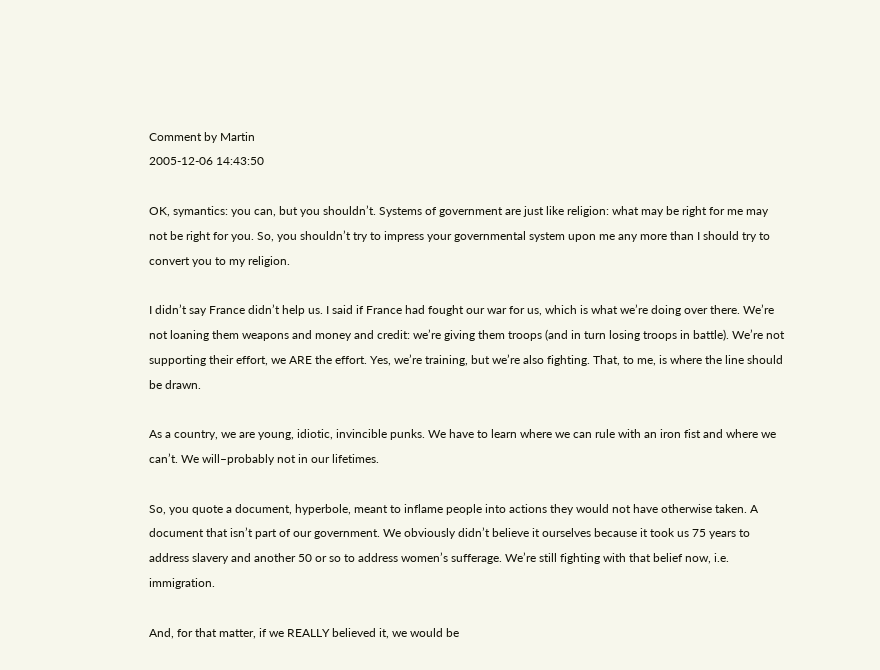Comment by Martin
2005-12-06 14:43:50

OK, symantics: you can, but you shouldn’t. Systems of government are just like religion: what may be right for me may not be right for you. So, you shouldn’t try to impress your governmental system upon me any more than I should try to convert you to my religion.

I didn’t say France didn’t help us. I said if France had fought our war for us, which is what we’re doing over there. We’re not loaning them weapons and money and credit: we’re giving them troops (and in turn losing troops in battle). We’re not supporting their effort, we ARE the effort. Yes, we’re training, but we’re also fighting. That, to me, is where the line should be drawn.

As a country, we are young, idiotic, invincible punks. We have to learn where we can rule with an iron fist and where we can’t. We will–probably not in our lifetimes.

So, you quote a document, hyperbole, meant to inflame people into actions they would not have otherwise taken. A document that isn’t part of our government. We obviously didn’t believe it ourselves because it took us 75 years to address slavery and another 50 or so to address women’s sufferage. We’re still fighting with that belief now, i.e. immigration.

And, for that matter, if we REALLY believed it, we would be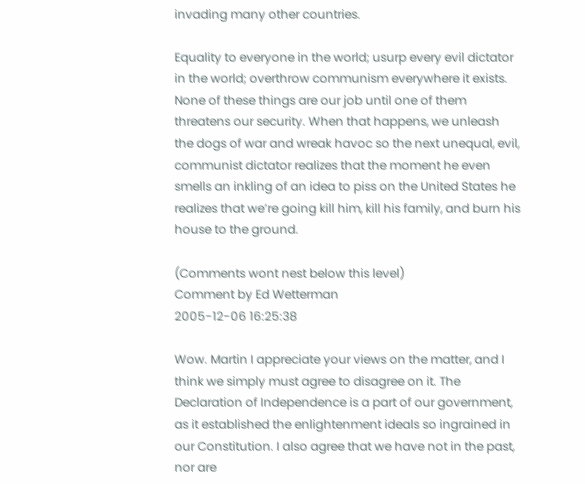invading many other countries.

Equality to everyone in the world; usurp every evil dictator in the world; overthrow communism everywhere it exists. None of these things are our job until one of them threatens our security. When that happens, we unleash the dogs of war and wreak havoc so the next unequal, evil, communist dictator realizes that the moment he even smells an inkling of an idea to piss on the United States he realizes that we’re going kill him, kill his family, and burn his house to the ground.

(Comments wont nest below this level)
Comment by Ed Wetterman
2005-12-06 16:25:38

Wow. Martin I appreciate your views on the matter, and I think we simply must agree to disagree on it. The Declaration of Independence is a part of our government, as it established the enlightenment ideals so ingrained in our Constitution. I also agree that we have not in the past, nor are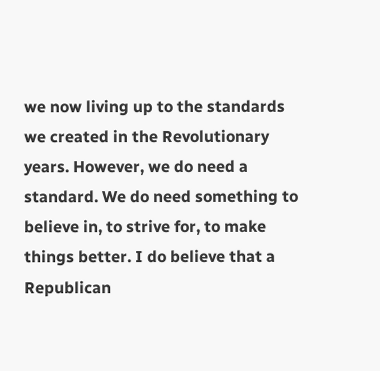we now living up to the standards we created in the Revolutionary years. However, we do need a standard. We do need something to believe in, to strive for, to make things better. I do believe that a Republican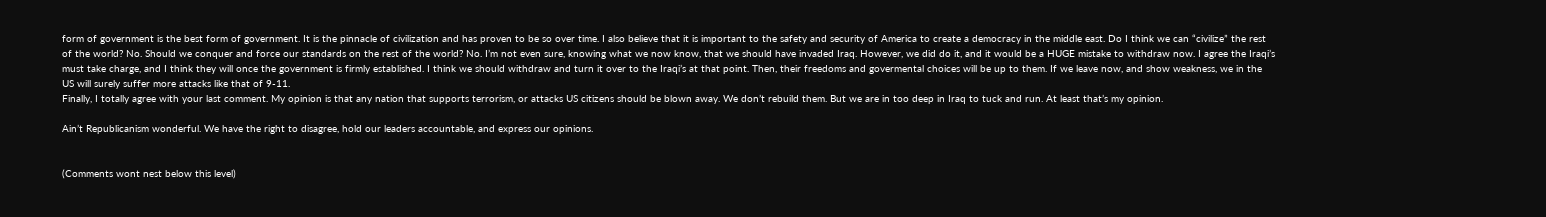form of government is the best form of government. It is the pinnacle of civilization and has proven to be so over time. I also believe that it is important to the safety and security of America to create a democracy in the middle east. Do I think we can “civilize” the rest of the world? No. Should we conquer and force our standards on the rest of the world? No. I’m not even sure, knowing what we now know, that we should have invaded Iraq. However, we did do it, and it would be a HUGE mistake to withdraw now. I agree the Iraqi’s must take charge, and I think they will once the government is firmly established. I think we should withdraw and turn it over to the Iraqi’s at that point. Then, their freedoms and govermental choices will be up to them. If we leave now, and show weakness, we in the US will surely suffer more attacks like that of 9-11.
Finally, I totally agree with your last comment. My opinion is that any nation that supports terrorism, or attacks US citizens should be blown away. We don’t rebuild them. But we are in too deep in Iraq to tuck and run. At least that’s my opinion.

Ain’t Republicanism wonderful. We have the right to disagree, hold our leaders accountable, and express our opinions.


(Comments wont nest below this level)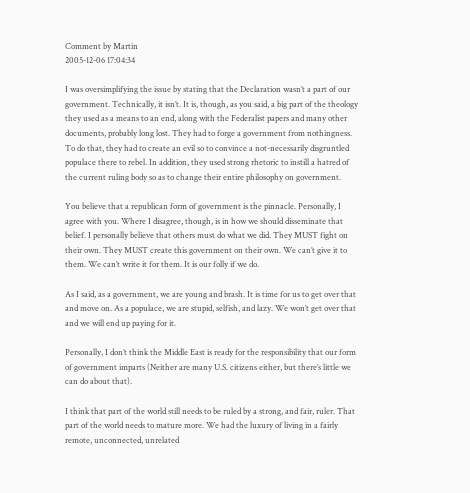Comment by Martin
2005-12-06 17:04:34

I was oversimplifying the issue by stating that the Declaration wasn’t a part of our government. Technically, it isn’t. It is, though, as you said, a big part of the theology they used as a means to an end, along with the Federalist papers and many other documents, probably long lost. They had to forge a government from nothingness. To do that, they had to create an evil so to convince a not-necessarily disgruntled populace there to rebel. In addition, they used strong rhetoric to instill a hatred of the current ruling body so as to change their entire philosophy on government.

You believe that a republican form of government is the pinnacle. Personally, I agree with you. Where I disagree, though, is in how we should disseminate that belief. I personally believe that others must do what we did. They MUST fight on their own. They MUST create this government on their own. We can’t give it to them. We can’t write it for them. It is our folly if we do.

As I said, as a government, we are young and brash. It is time for us to get over that and move on. As a populace, we are stupid, selfish, and lazy. We won’t get over that and we will end up paying for it.

Personally, I don’t think the Middle East is ready for the responsibility that our form of government imparts (Neither are many U.S. citizens either, but there’s little we can do about that).

I think that part of the world still needs to be ruled by a strong, and fair, ruler. That part of the world needs to mature more. We had the luxury of living in a fairly remote, unconnected, unrelated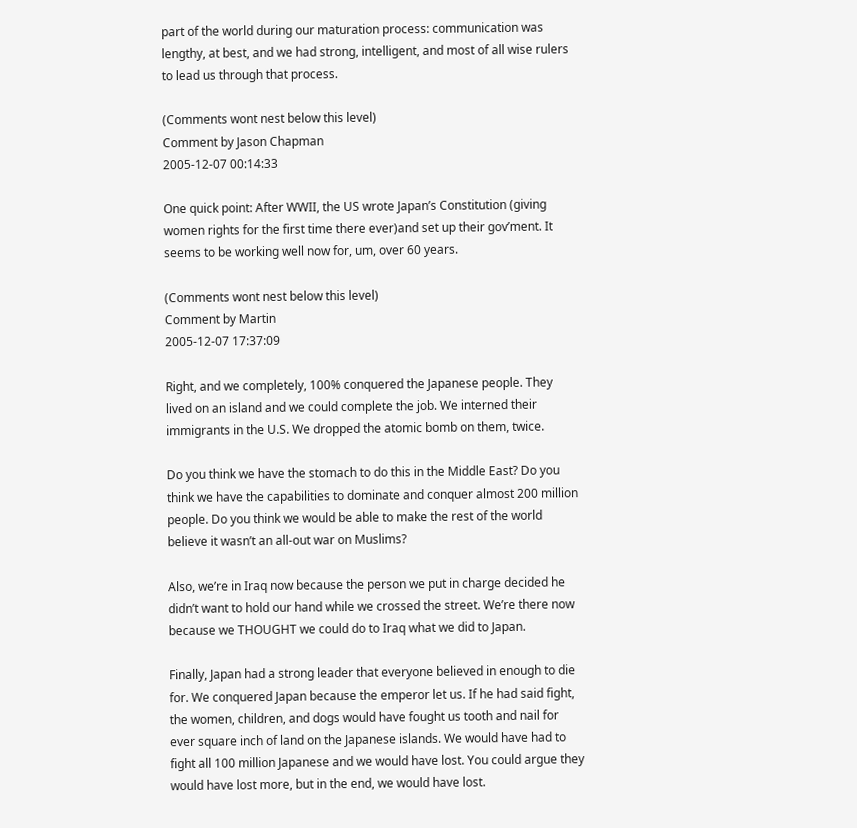part of the world during our maturation process: communication was lengthy, at best, and we had strong, intelligent, and most of all wise rulers to lead us through that process.

(Comments wont nest below this level)
Comment by Jason Chapman
2005-12-07 00:14:33

One quick point: After WWII, the US wrote Japan’s Constitution (giving women rights for the first time there ever)and set up their gov’ment. It seems to be working well now for, um, over 60 years.

(Comments wont nest below this level)
Comment by Martin
2005-12-07 17:37:09

Right, and we completely, 100% conquered the Japanese people. They lived on an island and we could complete the job. We interned their immigrants in the U.S. We dropped the atomic bomb on them, twice.

Do you think we have the stomach to do this in the Middle East? Do you think we have the capabilities to dominate and conquer almost 200 million people. Do you think we would be able to make the rest of the world believe it wasn’t an all-out war on Muslims?

Also, we’re in Iraq now because the person we put in charge decided he didn’t want to hold our hand while we crossed the street. We’re there now because we THOUGHT we could do to Iraq what we did to Japan.

Finally, Japan had a strong leader that everyone believed in enough to die for. We conquered Japan because the emperor let us. If he had said fight, the women, children, and dogs would have fought us tooth and nail for ever square inch of land on the Japanese islands. We would have had to fight all 100 million Japanese and we would have lost. You could argue they would have lost more, but in the end, we would have lost.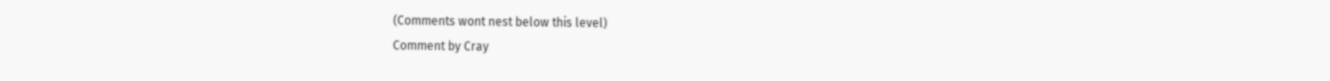(Comments wont nest below this level)
Comment by Cray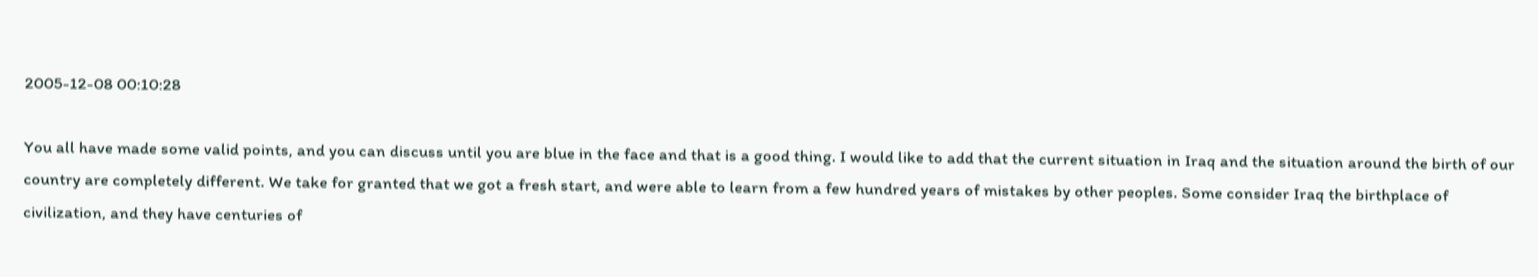2005-12-08 00:10:28

You all have made some valid points, and you can discuss until you are blue in the face and that is a good thing. I would like to add that the current situation in Iraq and the situation around the birth of our country are completely different. We take for granted that we got a fresh start, and were able to learn from a few hundred years of mistakes by other peoples. Some consider Iraq the birthplace of civilization, and they have centuries of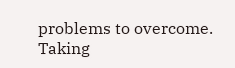problems to overcome.
Taking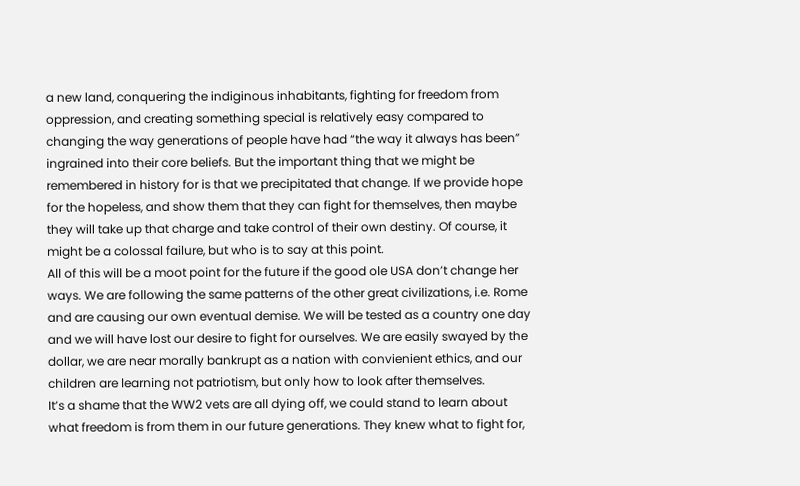a new land, conquering the indiginous inhabitants, fighting for freedom from oppression, and creating something special is relatively easy compared to changing the way generations of people have had “the way it always has been” ingrained into their core beliefs. But the important thing that we might be remembered in history for is that we precipitated that change. If we provide hope for the hopeless, and show them that they can fight for themselves, then maybe they will take up that charge and take control of their own destiny. Of course, it might be a colossal failure, but who is to say at this point.
All of this will be a moot point for the future if the good ole USA don’t change her ways. We are following the same patterns of the other great civilizations, i.e. Rome and are causing our own eventual demise. We will be tested as a country one day and we will have lost our desire to fight for ourselves. We are easily swayed by the dollar, we are near morally bankrupt as a nation with convienient ethics, and our children are learning not patriotism, but only how to look after themselves.
It’s a shame that the WW2 vets are all dying off, we could stand to learn about what freedom is from them in our future generations. They knew what to fight for,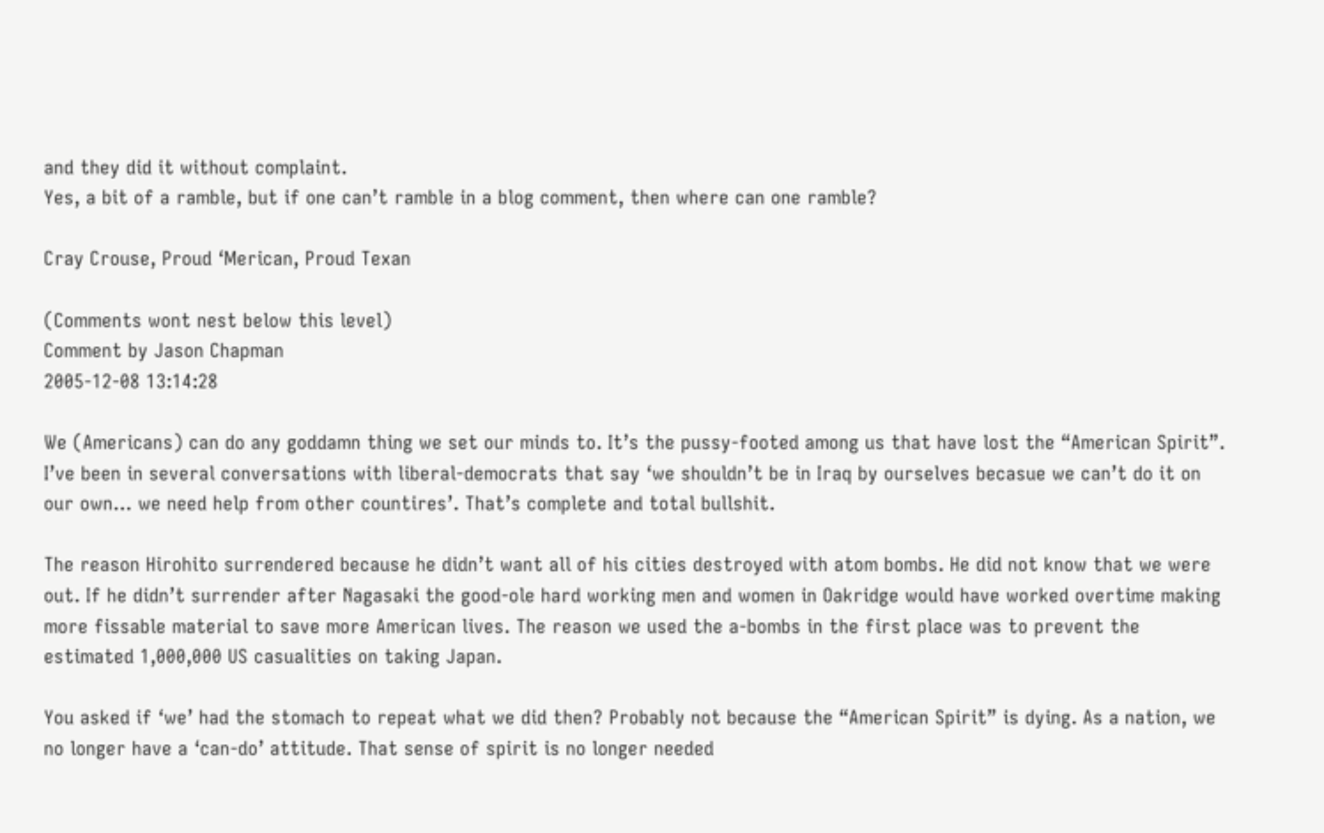and they did it without complaint.
Yes, a bit of a ramble, but if one can’t ramble in a blog comment, then where can one ramble?

Cray Crouse, Proud ‘Merican, Proud Texan

(Comments wont nest below this level)
Comment by Jason Chapman
2005-12-08 13:14:28

We (Americans) can do any goddamn thing we set our minds to. It’s the pussy-footed among us that have lost the “American Spirit”. I’ve been in several conversations with liberal-democrats that say ‘we shouldn’t be in Iraq by ourselves becasue we can’t do it on our own… we need help from other countires’. That’s complete and total bullshit.

The reason Hirohito surrendered because he didn’t want all of his cities destroyed with atom bombs. He did not know that we were out. If he didn’t surrender after Nagasaki the good-ole hard working men and women in Oakridge would have worked overtime making more fissable material to save more American lives. The reason we used the a-bombs in the first place was to prevent the estimated 1,000,000 US casualities on taking Japan.

You asked if ‘we’ had the stomach to repeat what we did then? Probably not because the “American Spirit” is dying. As a nation, we no longer have a ‘can-do’ attitude. That sense of spirit is no longer needed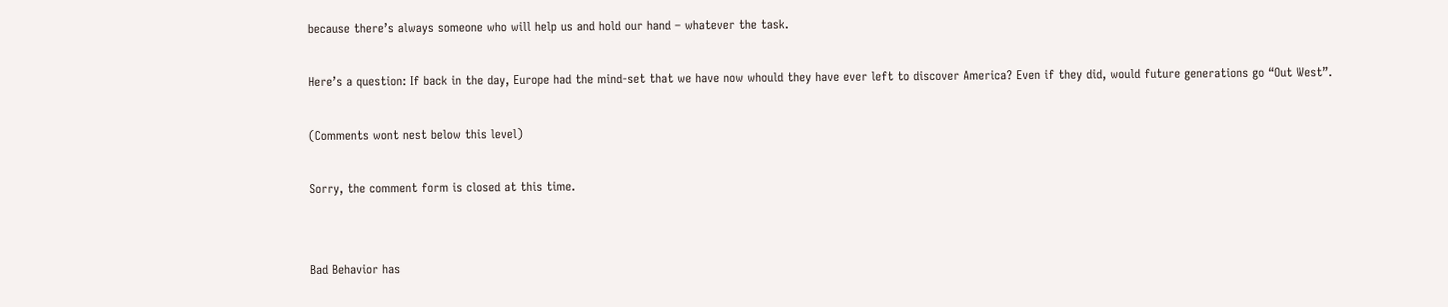because there’s always someone who will help us and hold our hand – whatever the task.

Here’s a question: If back in the day, Europe had the mind-set that we have now whould they have ever left to discover America? Even if they did, would future generations go “Out West”.

(Comments wont nest below this level)

Sorry, the comment form is closed at this time.


Bad Behavior has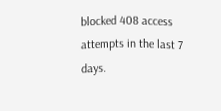blocked 408 access attempts in the last 7 days.